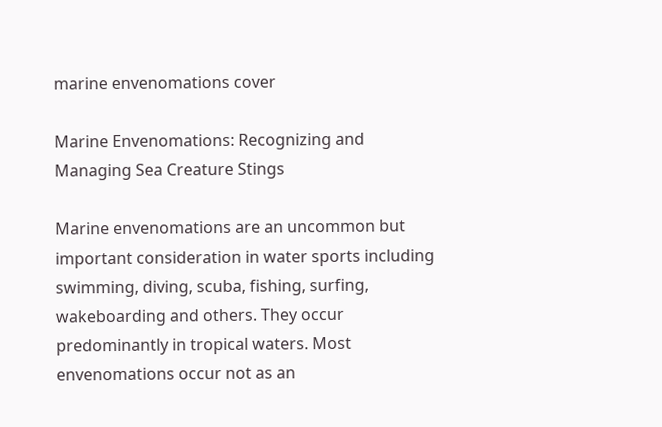marine envenomations cover

Marine Envenomations: Recognizing and Managing Sea Creature Stings

Marine envenomations are an uncommon but important consideration in water sports including swimming, diving, scuba, fishing, surfing, wakeboarding and others. They occur predominantly in tropical waters. Most envenomations occur not as an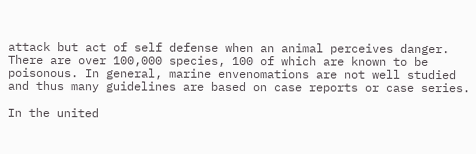attack but act of self defense when an animal perceives danger. There are over 100,000 species, 100 of which are known to be poisonous. In general, marine envenomations are not well studied and thus many guidelines are based on case reports or case series.

In the united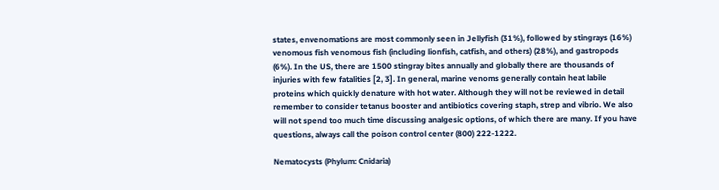states, envenomations are most commonly seen in Jellyfish (31%), followed by stingrays (16%) venomous fish venomous fish (including lionfish, catfish, and others) (28%), and gastropods (6%). In the US, there are 1500 stingray bites annually and globally there are thousands of injuries with few fatalities [2, 3]. In general, marine venoms generally contain heat labile proteins which quickly denature with hot water. Although they will not be reviewed in detail remember to consider tetanus booster and antibiotics covering staph, strep and vibrio. We also will not spend too much time discussing analgesic options, of which there are many. If you have questions, always call the poison control center (800) 222-1222.

Nematocysts (Phylum: Cnidaria)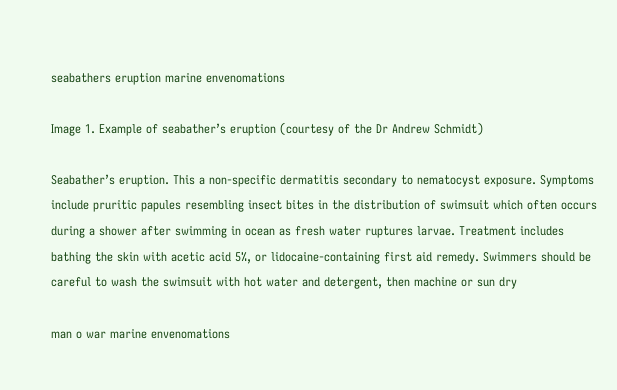seabathers eruption marine envenomations

Image 1. Example of seabather’s eruption (courtesy of the Dr Andrew Schmidt)

Seabather’s eruption. This a non-specific dermatitis secondary to nematocyst exposure. Symptoms include pruritic papules resembling insect bites in the distribution of swimsuit which often occurs during a shower after swimming in ocean as fresh water ruptures larvae. Treatment includes bathing the skin with acetic acid 5%, or lidocaine-containing first aid remedy. Swimmers should be careful to wash the swimsuit with hot water and detergent, then machine or sun dry

man o war marine envenomations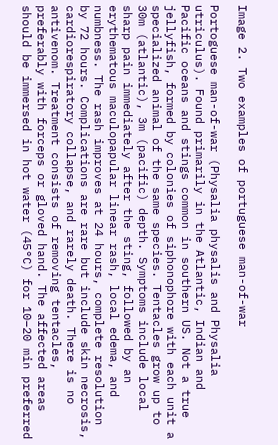Image 2. Two examples of portuguese man-of-war

Portoguese man-of-war (Physalia physalis and Physalia utriculus). Found primarily in the Atlantic, Indian and Pacific oceans and stings common in southern US. Not a true jellyfish, formed by colonies of siphonophore with each unit a specialized animal of the same species. Tentacles grow up to 30m (atlantic), 3m (pacific) depth. Symptoms include local sharp pain immediately after the sting, followed by an erythematous maculopapular linear rash, local edema, and numbness. The rash improves at 24 hours, complete resolution by 72 hours. Complications are rare but include skin necrosis, cardiorespiratory collapse, and rarely death. There is no antivenom. Treatment consists of removing tentacles, preferably with forceps or gloved hand. The affected areas should be immersed in hot water (45°C) for 10–20 min preferred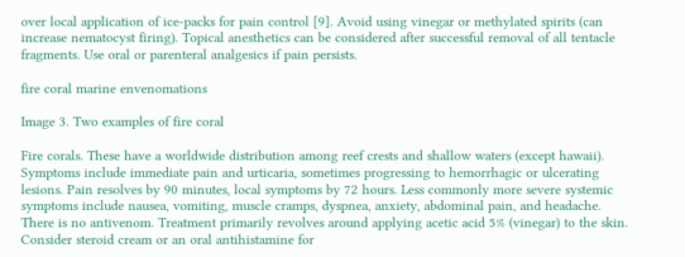over local application of ice-packs for pain control [9]. Avoid using vinegar or methylated spirits (can increase nematocyst firing). Topical anesthetics can be considered after successful removal of all tentacle fragments. Use oral or parenteral analgesics if pain persists.

fire coral marine envenomations

Image 3. Two examples of fire coral

Fire corals. These have a worldwide distribution among reef crests and shallow waters (except hawaii). Symptoms include immediate pain and urticaria, sometimes progressing to hemorrhagic or ulcerating lesions. Pain resolves by 90 minutes, local symptoms by 72 hours. Less commonly more severe systemic symptoms include nausea, vomiting, muscle cramps, dyspnea, anxiety, abdominal pain, and headache. There is no antivenom. Treatment primarily revolves around applying acetic acid 5% (vinegar) to the skin. Consider steroid cream or an oral antihistamine for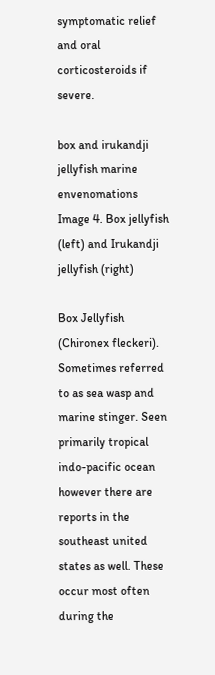symptomatic relief and oral corticosteroids if severe.

box and irukandji jellyfish marine envenomations
Image 4. Box jellyfish (left) and Irukandji jellyfish (right)

Box Jellyfish (Chironex fleckeri). Sometimes referred to as sea wasp and marine stinger. Seen primarily tropical indo-pacific ocean however there are reports in the southeast united states as well. These occur most often during the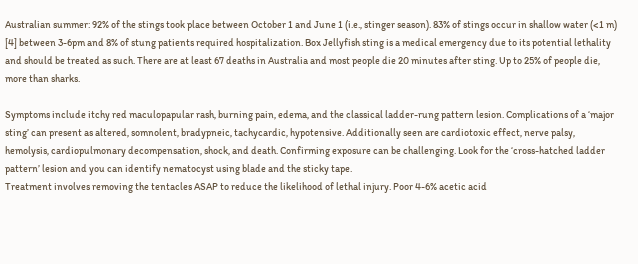Australian summer: 92% of the stings took place between October 1 and June 1 (i.e., stinger season). 83% of stings occur in shallow water (<1 m) [4] between 3-6pm and 8% of stung patients required hospitalization. Box Jellyfish sting is a medical emergency due to its potential lethality and should be treated as such. There are at least 67 deaths in Australia and most people die 20 minutes after sting. Up to 25% of people die, more than sharks.

Symptoms include itchy red maculopapular rash, burning pain, edema, and the classical ladder-rung pattern lesion. Complications of a ‘major sting’ can present as altered, somnolent, bradypneic, tachycardic, hypotensive. Additionally seen are cardiotoxic effect, nerve palsy, hemolysis, cardiopulmonary decompensation, shock, and death. Confirming exposure can be challenging. Look for the ‘cross-hatched ladder pattern’ lesion and you can identify nematocyst using blade and the sticky tape.
Treatment involves removing the tentacles ASAP to reduce the likelihood of lethal injury. Poor 4-6% acetic acid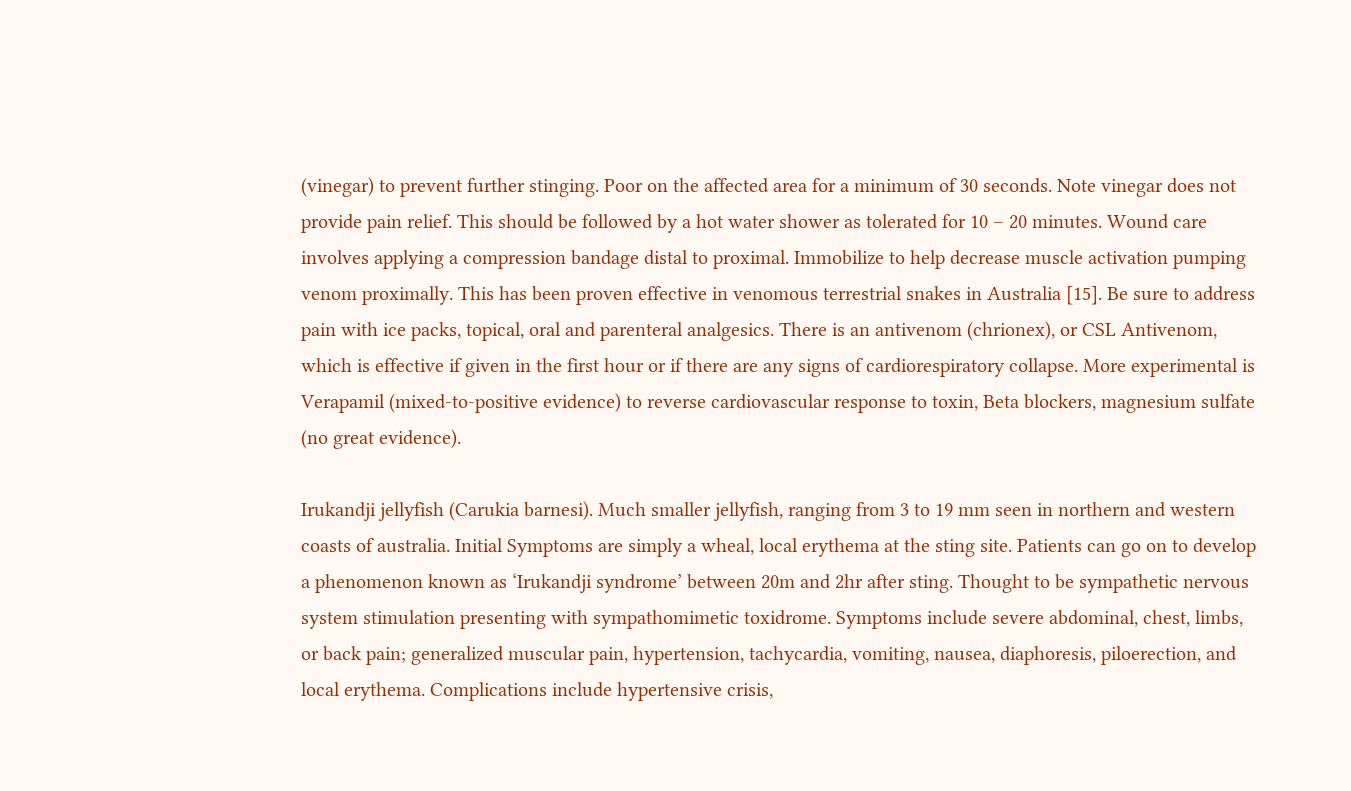(vinegar) to prevent further stinging. Poor on the affected area for a minimum of 30 seconds. Note vinegar does not provide pain relief. This should be followed by a hot water shower as tolerated for 10 – 20 minutes. Wound care involves applying a compression bandage distal to proximal. Immobilize to help decrease muscle activation pumping venom proximally. This has been proven effective in venomous terrestrial snakes in Australia [15]. Be sure to address pain with ice packs, topical, oral and parenteral analgesics. There is an antivenom (chrionex), or CSL Antivenom, which is effective if given in the first hour or if there are any signs of cardiorespiratory collapse. More experimental is Verapamil (mixed-to-positive evidence) to reverse cardiovascular response to toxin, Beta blockers, magnesium sulfate (no great evidence).

Irukandji jellyfish (Carukia barnesi). Much smaller jellyfish, ranging from 3 to 19 mm seen in northern and western coasts of australia. Initial Symptoms are simply a wheal, local erythema at the sting site. Patients can go on to develop a phenomenon known as ‘Irukandji syndrome’ between 20m and 2hr after sting. Thought to be sympathetic nervous system stimulation presenting with sympathomimetic toxidrome. Symptoms include severe abdominal, chest, limbs, or back pain; generalized muscular pain, hypertension, tachycardia, vomiting, nausea, diaphoresis, piloerection, and local erythema. Complications include hypertensive crisis,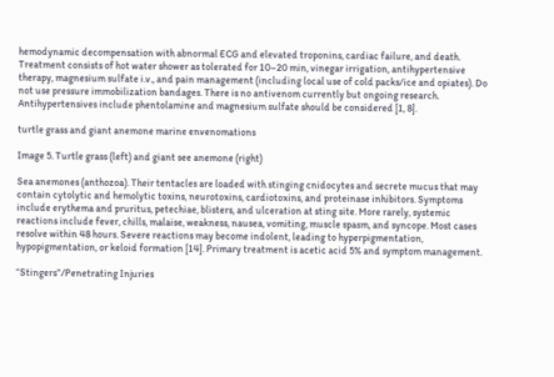hemodynamic decompensation with abnormal ECG and elevated troponins, cardiac failure, and death. Treatment consists of hot water shower as tolerated for 10–20 min, vinegar irrigation, antihypertensive therapy, magnesium sulfate i.v., and pain management (including local use of cold packs/ice and opiates). Do not use pressure immobilization bandages. There is no antivenom currently but ongoing research. Antihypertensives include phentolamine and magnesium sulfate should be considered [1, 8].

turtle grass and giant anemone marine envenomations

Image 5. Turtle grass (left) and giant see anemone (right)

Sea anemones (anthozoa). Their tentacles are loaded with stinging cnidocytes and secrete mucus that may contain cytolytic and hemolytic toxins, neurotoxins, cardiotoxins, and proteinase inhibitors. Symptoms include erythema and pruritus, petechiae, blisters, and ulceration at sting site. More rarely, systemic reactions include fever, chills, malaise, weakness, nausea, vomiting, muscle spasm, and syncope. Most cases resolve within 48 hours. Severe reactions may become indolent, leading to hyperpigmentation, hypopigmentation, or keloid formation [14]. Primary treatment is acetic acid 5% and symptom management.

“Stingers”/Penetrating Injuries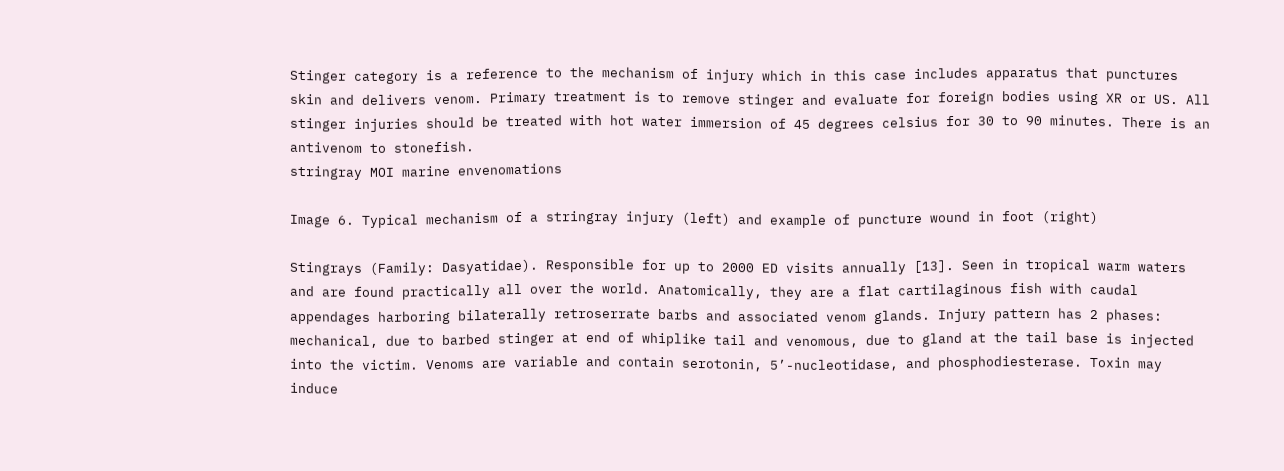Stinger category is a reference to the mechanism of injury which in this case includes apparatus that punctures skin and delivers venom. Primary treatment is to remove stinger and evaluate for foreign bodies using XR or US. All stinger injuries should be treated with hot water immersion of 45 degrees celsius for 30 to 90 minutes. There is an antivenom to stonefish.
stringray MOI marine envenomations

Image 6. Typical mechanism of a stringray injury (left) and example of puncture wound in foot (right)

Stingrays (Family: Dasyatidae). Responsible for up to 2000 ED visits annually [13]. Seen in tropical warm waters and are found practically all over the world. Anatomically, they are a flat cartilaginous fish with caudal appendages harboring bilaterally retroserrate barbs and associated venom glands. Injury pattern has 2 phases: mechanical, due to barbed stinger at end of whiplike tail and venomous, due to gland at the tail base is injected into the victim. Venoms are variable and contain serotonin, 5’-nucleotidase, and phosphodiesterase. Toxin may induce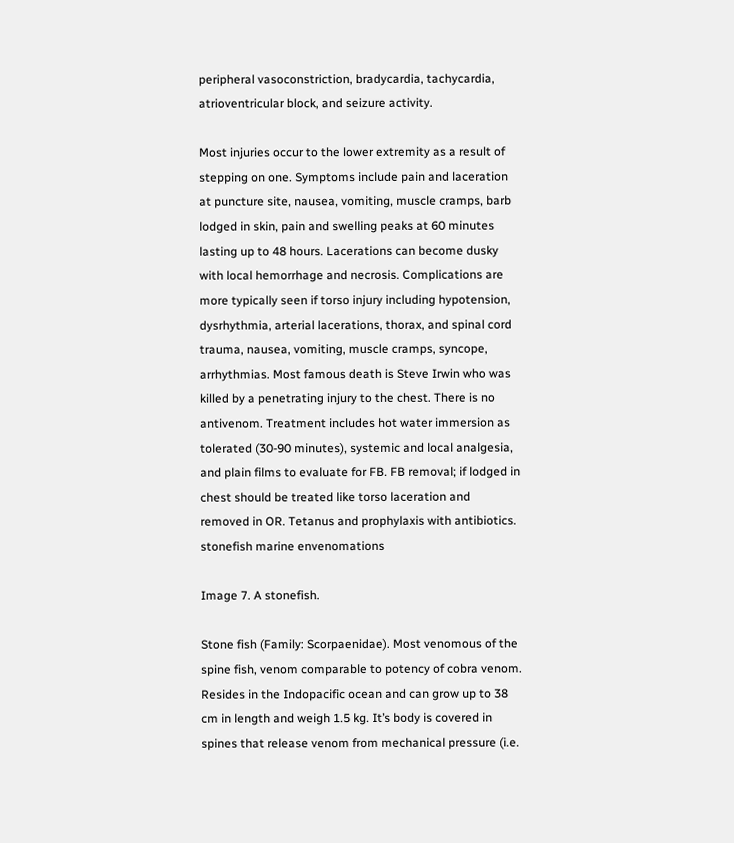peripheral vasoconstriction, bradycardia, tachycardia, atrioventricular block, and seizure activity.

Most injuries occur to the lower extremity as a result of stepping on one. Symptoms include pain and laceration at puncture site, nausea, vomiting, muscle cramps, barb lodged in skin, pain and swelling peaks at 60 minutes lasting up to 48 hours. Lacerations can become dusky with local hemorrhage and necrosis. Complications are more typically seen if torso injury including hypotension, dysrhythmia, arterial lacerations, thorax, and spinal cord trauma, nausea, vomiting, muscle cramps, syncope, arrhythmias. Most famous death is Steve Irwin who was killed by a penetrating injury to the chest. There is no antivenom. Treatment includes hot water immersion as tolerated (30-90 minutes), systemic and local analgesia, and plain films to evaluate for FB. FB removal; if lodged in chest should be treated like torso laceration and removed in OR. Tetanus and prophylaxis with antibiotics.
stonefish marine envenomations

Image 7. A stonefish.

Stone fish (Family: Scorpaenidae). Most venomous of the spine fish, venom comparable to potency of cobra venom. Resides in the Indopacific ocean and can grow up to 38 cm in length and weigh 1.5 kg. It’s body is covered in spines that release venom from mechanical pressure (i.e.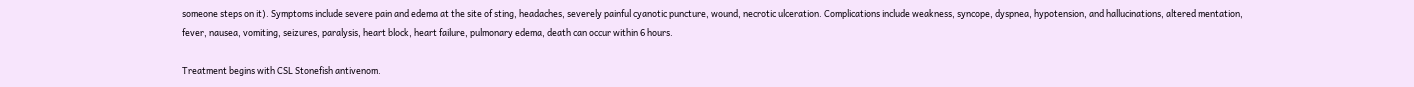someone steps on it). Symptoms include severe pain and edema at the site of sting, headaches, severely painful cyanotic puncture, wound, necrotic ulceration. Complications include weakness, syncope, dyspnea, hypotension, and hallucinations, altered mentation, fever, nausea, vomiting, seizures, paralysis, heart block, heart failure, pulmonary edema, death can occur within 6 hours.

Treatment begins with CSL Stonefish antivenom.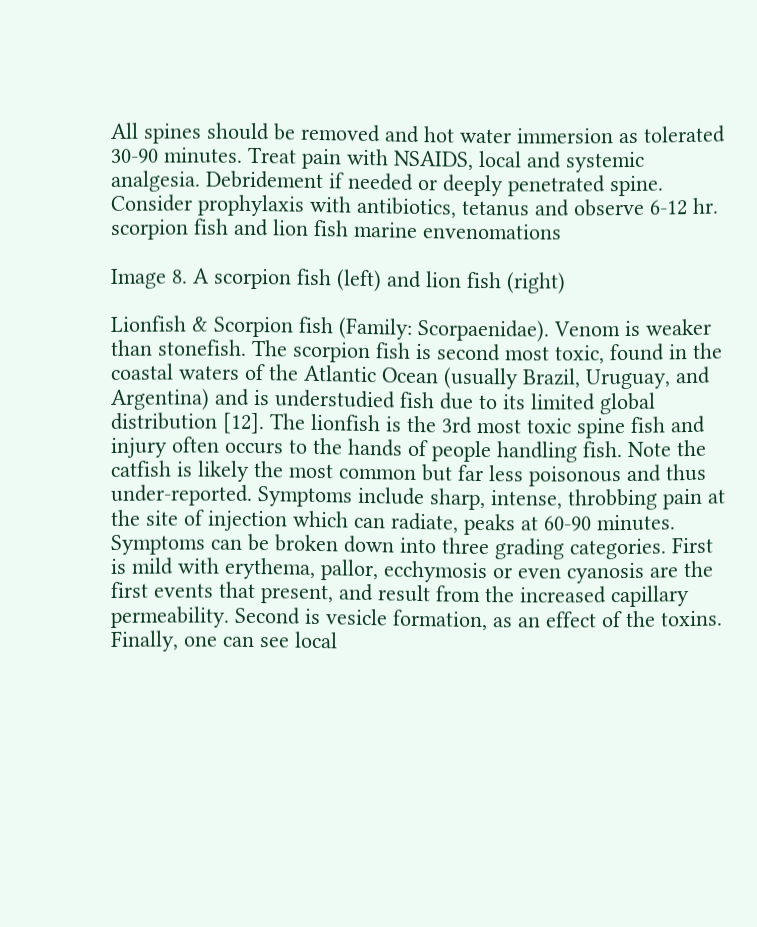All spines should be removed and hot water immersion as tolerated 30-90 minutes. Treat pain with NSAIDS, local and systemic analgesia. Debridement if needed or deeply penetrated spine. Consider prophylaxis with antibiotics, tetanus and observe 6-12 hr.
scorpion fish and lion fish marine envenomations

Image 8. A scorpion fish (left) and lion fish (right)

Lionfish & Scorpion fish (Family: Scorpaenidae). Venom is weaker than stonefish. The scorpion fish is second most toxic, found in the coastal waters of the Atlantic Ocean (usually Brazil, Uruguay, and Argentina) and is understudied fish due to its limited global distribution [12]. The lionfish is the 3rd most toxic spine fish and injury often occurs to the hands of people handling fish. Note the catfish is likely the most common but far less poisonous and thus under-reported. Symptoms include sharp, intense, throbbing pain at the site of injection which can radiate, peaks at 60-90 minutes. Symptoms can be broken down into three grading categories. First is mild with erythema, pallor, ecchymosis or even cyanosis are the first events that present, and result from the increased capillary permeability. Second is vesicle formation, as an effect of the toxins. Finally, one can see local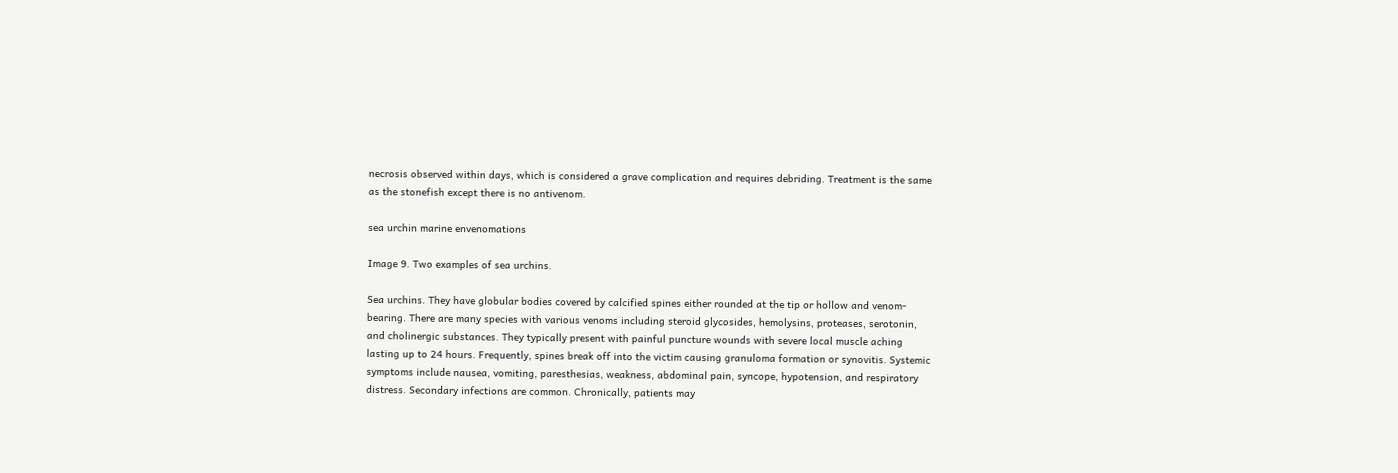necrosis observed within days, which is considered a grave complication and requires debriding. Treatment is the same as the stonefish except there is no antivenom.

sea urchin marine envenomations

Image 9. Two examples of sea urchins.

Sea urchins. They have globular bodies covered by calcified spines either rounded at the tip or hollow and venom-bearing. There are many species with various venoms including steroid glycosides, hemolysins, proteases, serotonin, and cholinergic substances. They typically present with painful puncture wounds with severe local muscle aching lasting up to 24 hours. Frequently, spines break off into the victim causing granuloma formation or synovitis. Systemic symptoms include nausea, vomiting, paresthesias, weakness, abdominal pain, syncope, hypotension, and respiratory distress. Secondary infections are common. Chronically, patients may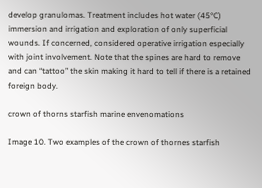develop granulomas. Treatment includes hot water (45°C) immersion and irrigation and exploration of only superficial wounds. If concerned, considered operative irrigation especially with joint involvement. Note that the spines are hard to remove and can “tattoo” the skin making it hard to tell if there is a retained foreign body.

crown of thorns starfish marine envenomations

Image 10. Two examples of the crown of thornes starfish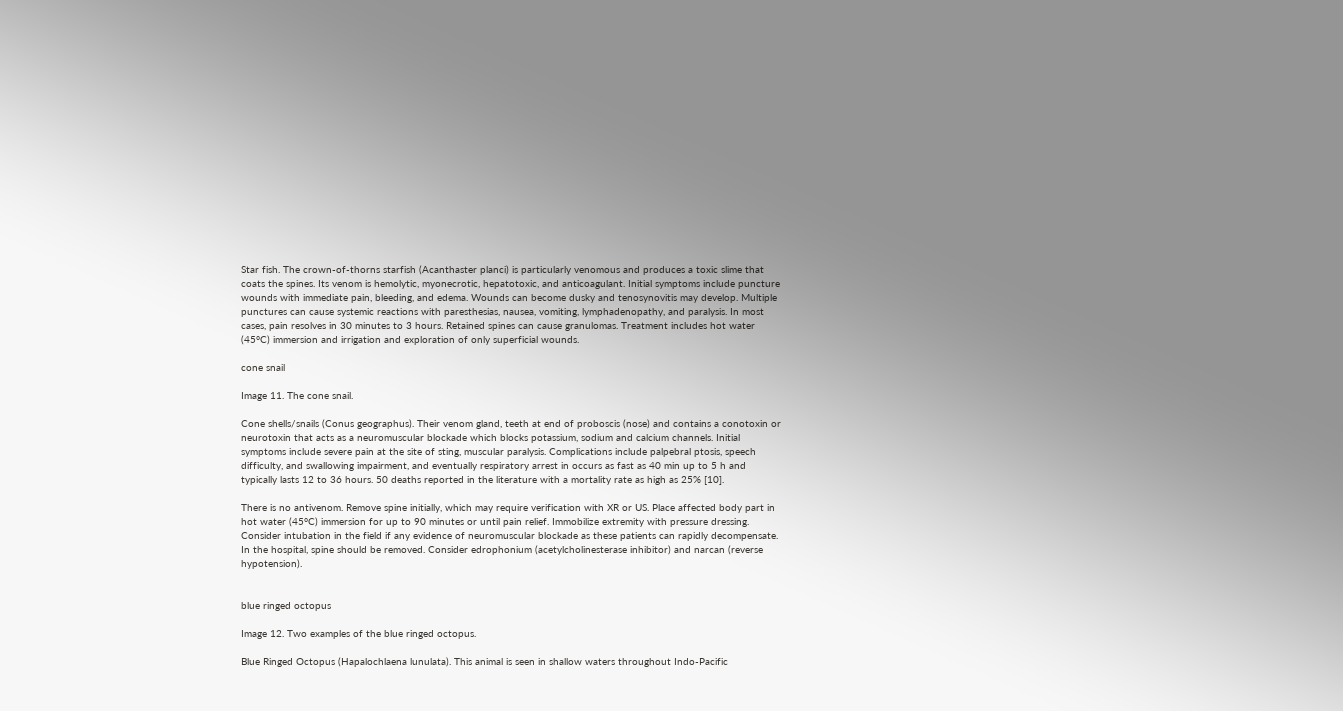Star fish. The crown-of-thorns starfish (Acanthaster planci) is particularly venomous and produces a toxic slime that coats the spines. Its venom is hemolytic, myonecrotic, hepatotoxic, and anticoagulant. Initial symptoms include puncture wounds with immediate pain, bleeding, and edema. Wounds can become dusky and tenosynovitis may develop. Multiple punctures can cause systemic reactions with paresthesias, nausea, vomiting, lymphadenopathy, and paralysis. In most cases, pain resolves in 30 minutes to 3 hours. Retained spines can cause granulomas. Treatment includes hot water (45°C) immersion and irrigation and exploration of only superficial wounds.

cone snail

Image 11. The cone snail.

Cone shells/snails (Conus geographus). Their venom gland, teeth at end of proboscis (nose) and contains a conotoxin or neurotoxin that acts as a neuromuscular blockade which blocks potassium, sodium and calcium channels. Initial symptoms include severe pain at the site of sting, muscular paralysis. Complications include palpebral ptosis, speech difficulty, and swallowing impairment, and eventually respiratory arrest in occurs as fast as 40 min up to 5 h and typically lasts 12 to 36 hours. 50 deaths reported in the literature with a mortality rate as high as 25% [10].

There is no antivenom. Remove spine initially, which may require verification with XR or US. Place affected body part in hot water (45°C) immersion for up to 90 minutes or until pain relief. Immobilize extremity with pressure dressing. Consider intubation in the field if any evidence of neuromuscular blockade as these patients can rapidly decompensate. In the hospital, spine should be removed. Consider edrophonium (acetylcholinesterase inhibitor) and narcan (reverse hypotension).


blue ringed octopus

Image 12. Two examples of the blue ringed octopus.

Blue Ringed Octopus (Hapalochlaena lunulata). This animal is seen in shallow waters throughout Indo-Pacific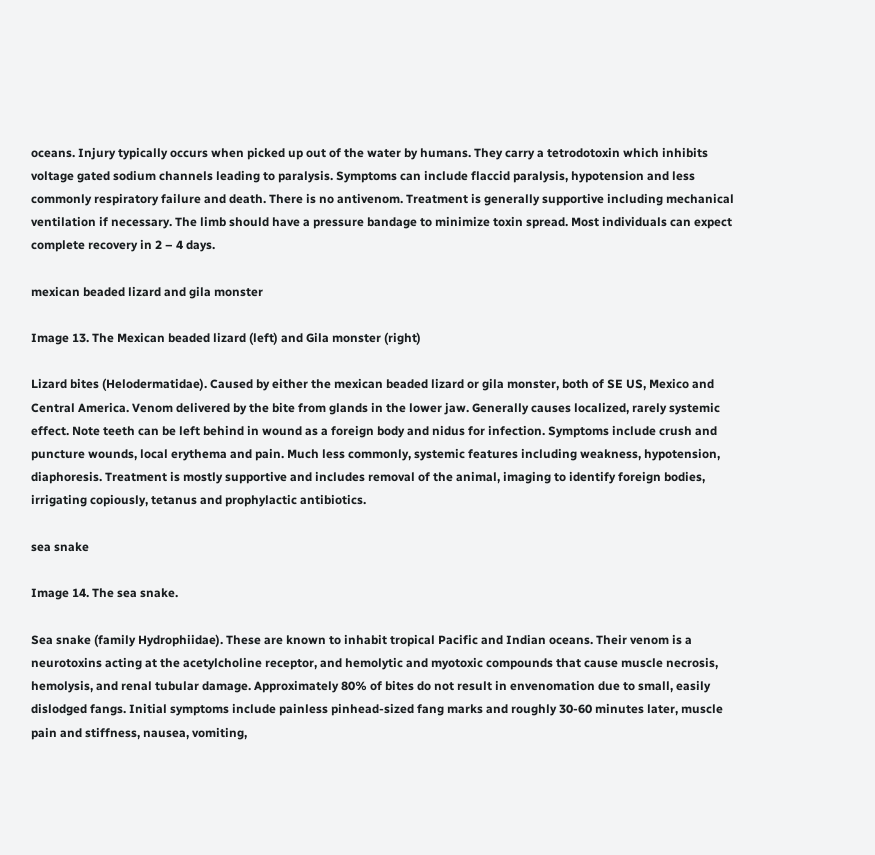oceans. Injury typically occurs when picked up out of the water by humans. They carry a tetrodotoxin which inhibits voltage gated sodium channels leading to paralysis. Symptoms can include flaccid paralysis, hypotension and less commonly respiratory failure and death. There is no antivenom. Treatment is generally supportive including mechanical ventilation if necessary. The limb should have a pressure bandage to minimize toxin spread. Most individuals can expect complete recovery in 2 – 4 days.

mexican beaded lizard and gila monster

Image 13. The Mexican beaded lizard (left) and Gila monster (right)

Lizard bites (Helodermatidae). Caused by either the mexican beaded lizard or gila monster, both of SE US, Mexico and Central America. Venom delivered by the bite from glands in the lower jaw. Generally causes localized, rarely systemic effect. Note teeth can be left behind in wound as a foreign body and nidus for infection. Symptoms include crush and puncture wounds, local erythema and pain. Much less commonly, systemic features including weakness, hypotension, diaphoresis. Treatment is mostly supportive and includes removal of the animal, imaging to identify foreign bodies, irrigating copiously, tetanus and prophylactic antibiotics.

sea snake

Image 14. The sea snake.

Sea snake (family Hydrophiidae). These are known to inhabit tropical Pacific and Indian oceans. Their venom is a neurotoxins acting at the acetylcholine receptor, and hemolytic and myotoxic compounds that cause muscle necrosis, hemolysis, and renal tubular damage. Approximately 80% of bites do not result in envenomation due to small, easily dislodged fangs. Initial symptoms include painless pinhead-sized fang marks and roughly 30-60 minutes later, muscle pain and stiffness, nausea, vomiting,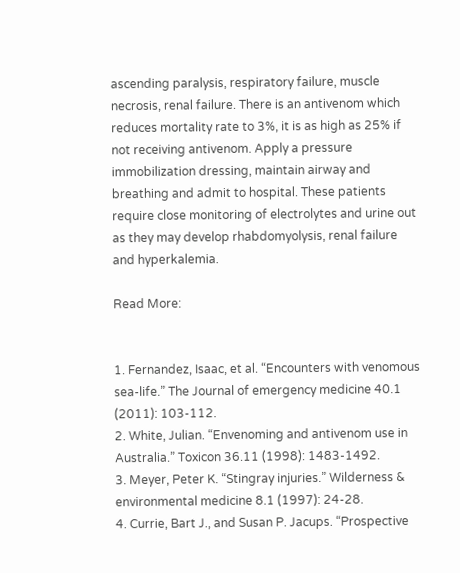ascending paralysis, respiratory failure, muscle necrosis, renal failure. There is an antivenom which reduces mortality rate to 3%, it is as high as 25% if not receiving antivenom. Apply a pressure immobilization dressing, maintain airway and breathing and admit to hospital. These patients require close monitoring of electrolytes and urine out as they may develop rhabdomyolysis, renal failure and hyperkalemia.

Read More:


1. Fernandez, Isaac, et al. “Encounters with venomous sea-life.” The Journal of emergency medicine 40.1 (2011): 103-112.
2. White, Julian. “Envenoming and antivenom use in Australia.” Toxicon 36.11 (1998): 1483-1492.
3. Meyer, Peter K. “Stingray injuries.” Wilderness & environmental medicine 8.1 (1997): 24-28.
4. Currie, Bart J., and Susan P. Jacups. “Prospective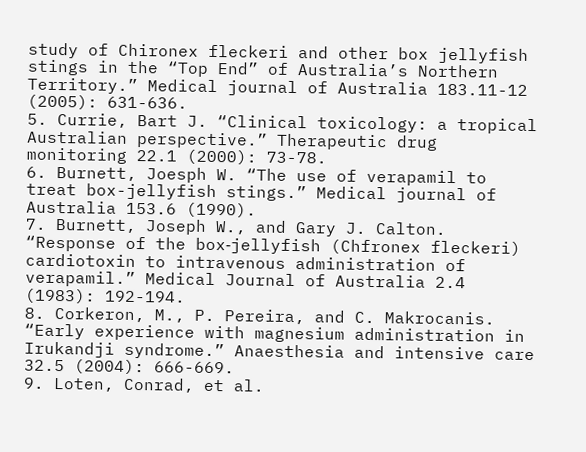study of Chironex fleckeri and other box jellyfish stings in the “Top End” of Australia’s Northern Territory.” Medical journal of Australia 183.11-12 (2005): 631-636.
5. Currie, Bart J. “Clinical toxicology: a tropical Australian perspective.” Therapeutic drug monitoring 22.1 (2000): 73-78.
6. Burnett, Joesph W. “The use of verapamil to treat box-jellyfish stings.” Medical journal of Australia 153.6 (1990).
7. Burnett, Joseph W., and Gary J. Calton. “Response of the box‐jellyfish (Chfronex fleckeri) cardiotoxin to intravenous administration of verapamil.” Medical Journal of Australia 2.4 (1983): 192-194.
8. Corkeron, M., P. Pereira, and C. Makrocanis. “Early experience with magnesium administration in Irukandji syndrome.” Anaesthesia and intensive care 32.5 (2004): 666-669.
9. Loten, Conrad, et al.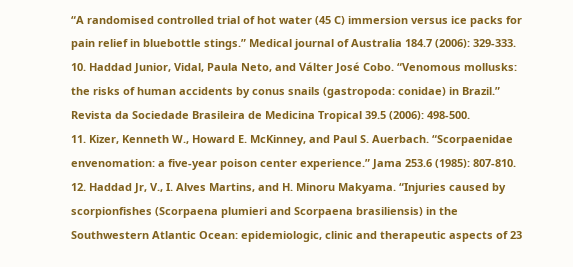“A randomised controlled trial of hot water (45 C) immersion versus ice packs for pain relief in bluebottle stings.” Medical journal of Australia 184.7 (2006): 329-333.
10. Haddad Junior, Vidal, Paula Neto, and Válter José Cobo. “Venomous mollusks: the risks of human accidents by conus snails (gastropoda: conidae) in Brazil.” Revista da Sociedade Brasileira de Medicina Tropical 39.5 (2006): 498-500.
11. Kizer, Kenneth W., Howard E. McKinney, and Paul S. Auerbach. “Scorpaenidae envenomation: a five-year poison center experience.” Jama 253.6 (1985): 807-810.
12. Haddad Jr, V., I. Alves Martins, and H. Minoru Makyama. “Injuries caused by scorpionfishes (Scorpaena plumieri and Scorpaena brasiliensis) in the Southwestern Atlantic Ocean: epidemiologic, clinic and therapeutic aspects of 23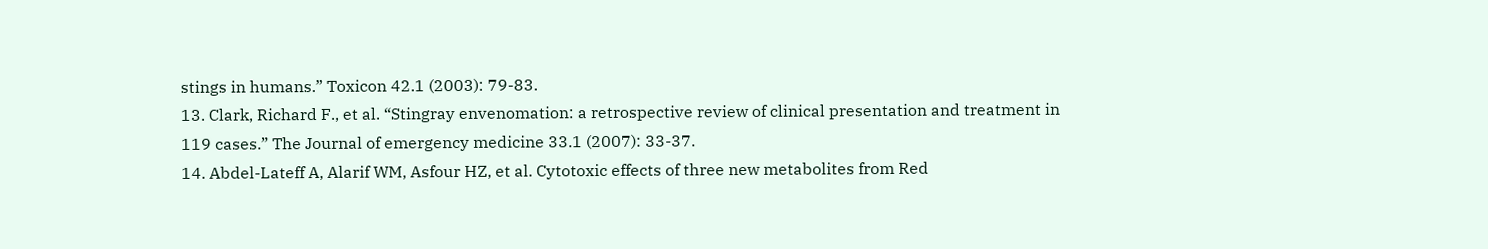stings in humans.” Toxicon 42.1 (2003): 79-83.
13. Clark, Richard F., et al. “Stingray envenomation: a retrospective review of clinical presentation and treatment in 119 cases.” The Journal of emergency medicine 33.1 (2007): 33-37.
14. Abdel-Lateff A, Alarif WM, Asfour HZ, et al. Cytotoxic effects of three new metabolites from Red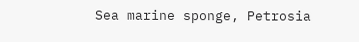Sea marine sponge, Petrosia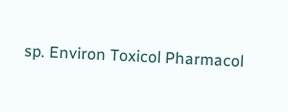sp. Environ Toxicol Pharmacol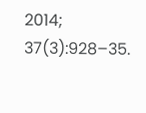2014; 37(3):928–35.